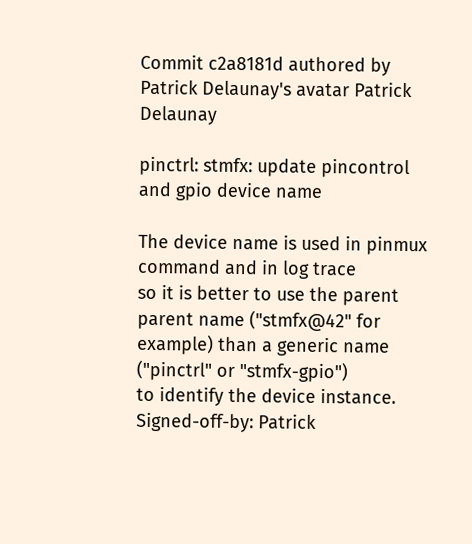Commit c2a8181d authored by Patrick Delaunay's avatar Patrick Delaunay

pinctrl: stmfx: update pincontrol and gpio device name

The device name is used in pinmux command and in log trace
so it is better to use the parent parent name ("stmfx@42" for
example) than a generic name ("pinctrl" or "stmfx-gpio")
to identify the device instance.
Signed-off-by: Patrick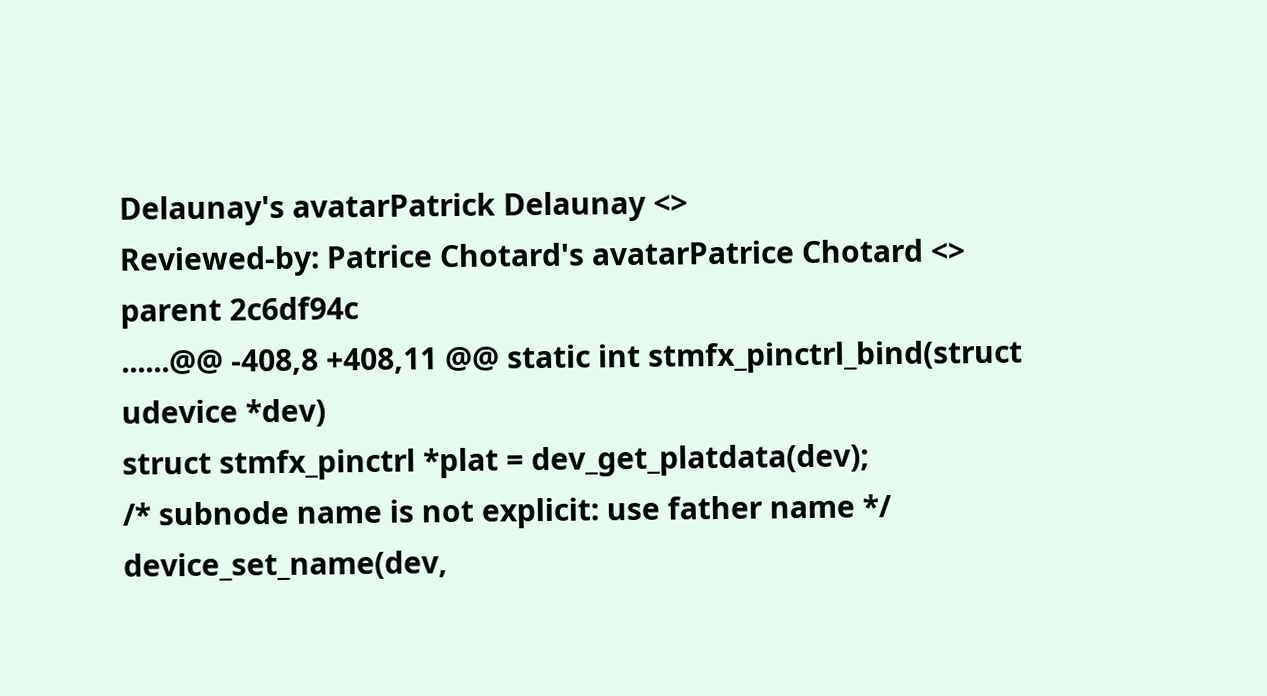Delaunay's avatarPatrick Delaunay <>
Reviewed-by: Patrice Chotard's avatarPatrice Chotard <>
parent 2c6df94c
......@@ -408,8 +408,11 @@ static int stmfx_pinctrl_bind(struct udevice *dev)
struct stmfx_pinctrl *plat = dev_get_platdata(dev);
/* subnode name is not explicit: use father name */
device_set_name(dev,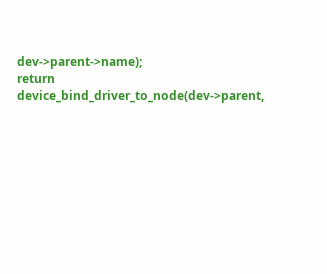dev->parent->name);
return device_bind_driver_to_node(dev->parent,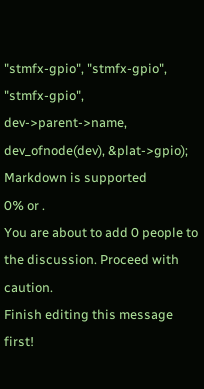"stmfx-gpio", "stmfx-gpio",
"stmfx-gpio", dev->parent->name,
dev_ofnode(dev), &plat->gpio);
Markdown is supported
0% or .
You are about to add 0 people to the discussion. Proceed with caution.
Finish editing this message first!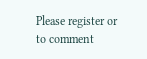Please register or to comment